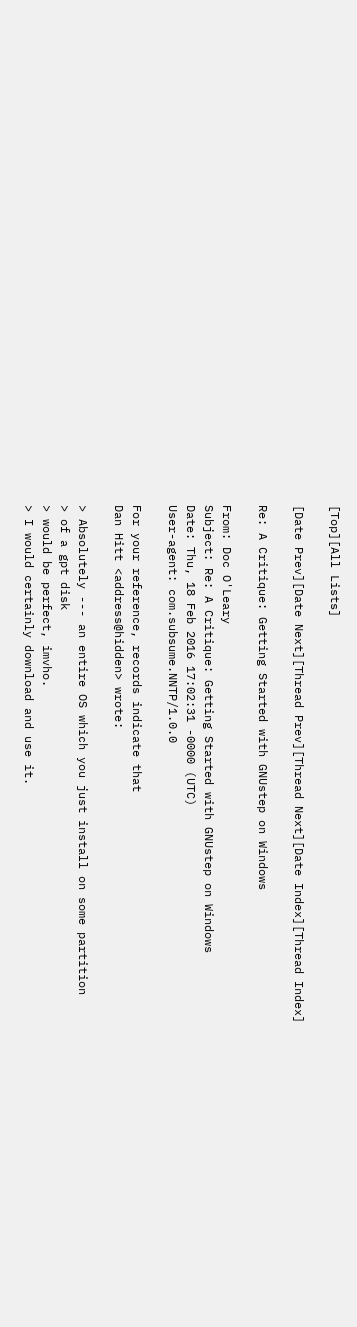[Top][All Lists]

[Date Prev][Date Next][Thread Prev][Thread Next][Date Index][Thread Index]

Re: A Critique: Getting Started with GNUstep on Windows

From: Doc O'Leary
Subject: Re: A Critique: Getting Started with GNUstep on Windows
Date: Thu, 18 Feb 2016 17:02:31 -0000 (UTC)
User-agent: com.subsume.NNTP/1.0.0

For your reference, records indicate that
Dan Hitt <address@hidden> wrote:

> Absolutely --- an entire OS which you just install on some partition
> of a gpt disk
> would be perfect, imvho.
> I would certainly download and use it.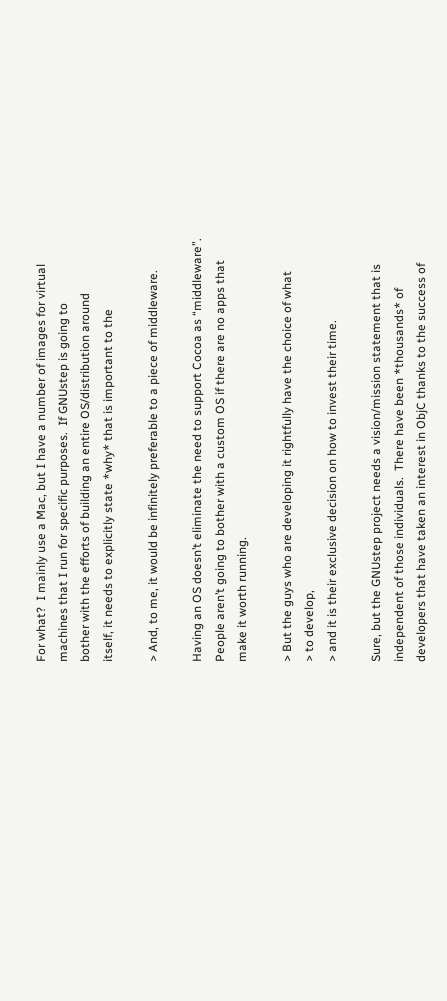For what?  I mainly use a Mac, but I have a number of images for virtual
machines that I run for specific purposes.  If GNUstep is going to
bother with the efforts of building an entire OS/distribution around
itself, it needs to explicitly state *why* that is important to the

> And, to me, it would be infinitely preferable to a piece of middleware.

Having an OS doesn’t eliminate the need to support Cocoa as “middleware”.
People aren’t going to bother with a custom OS if there are no apps that
make it worth running.

> But the guys who are developing it rightfully have the choice of what
> to develop,
> and it is their exclusive decision on how to invest their time.

Sure, but the GNUstep project needs a vision/mission statement that is
independent of those individuals.  There have been *thousands* of
developers that have taken an interest in ObjC thanks to the success of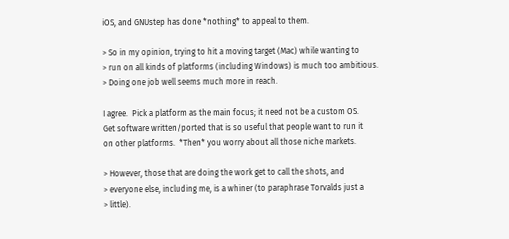iOS, and GNUstep has done *nothing* to appeal to them.

> So in my opinion, trying to hit a moving target (Mac) while wanting to
> run on all kinds of platforms (including Windows) is much too ambitious.
> Doing one job well seems much more in reach.

I agree.  Pick a platform as the main focus; it need not be a custom OS.
Get software written/ported that is so useful that people want to run it
on other platforms.  *Then* you worry about all those niche markets.

> However, those that are doing the work get to call the shots, and
> everyone else, including me, is a whiner (to paraphrase Torvalds just a
> little).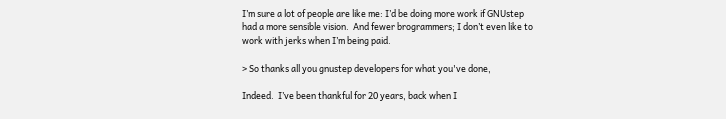I’m sure a lot of people are like me: I’d be doing more work if GNUstep
had a more sensible vision.  And fewer brogrammers; I don’t even like to
work with jerks when I’m being paid.

> So thanks all you gnustep developers for what you've done,

Indeed.  I’ve been thankful for 20 years, back when I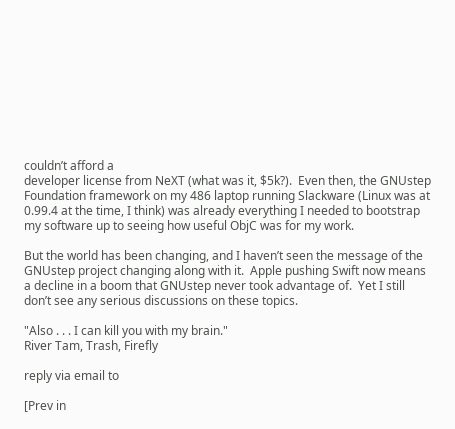couldn’t afford a
developer license from NeXT (what was it, $5k?).  Even then, the GNUstep
Foundation framework on my 486 laptop running Slackware (Linux was at
0.99.4 at the time, I think) was already everything I needed to bootstrap
my software up to seeing how useful ObjC was for my work.

But the world has been changing, and I haven’t seen the message of the
GNUstep project changing along with it.  Apple pushing Swift now means
a decline in a boom that GNUstep never took advantage of.  Yet I still
don’t see any serious discussions on these topics.

"Also . . . I can kill you with my brain."
River Tam, Trash, Firefly

reply via email to

[Prev in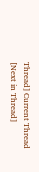Thread] Current Thread [Next in Thread]